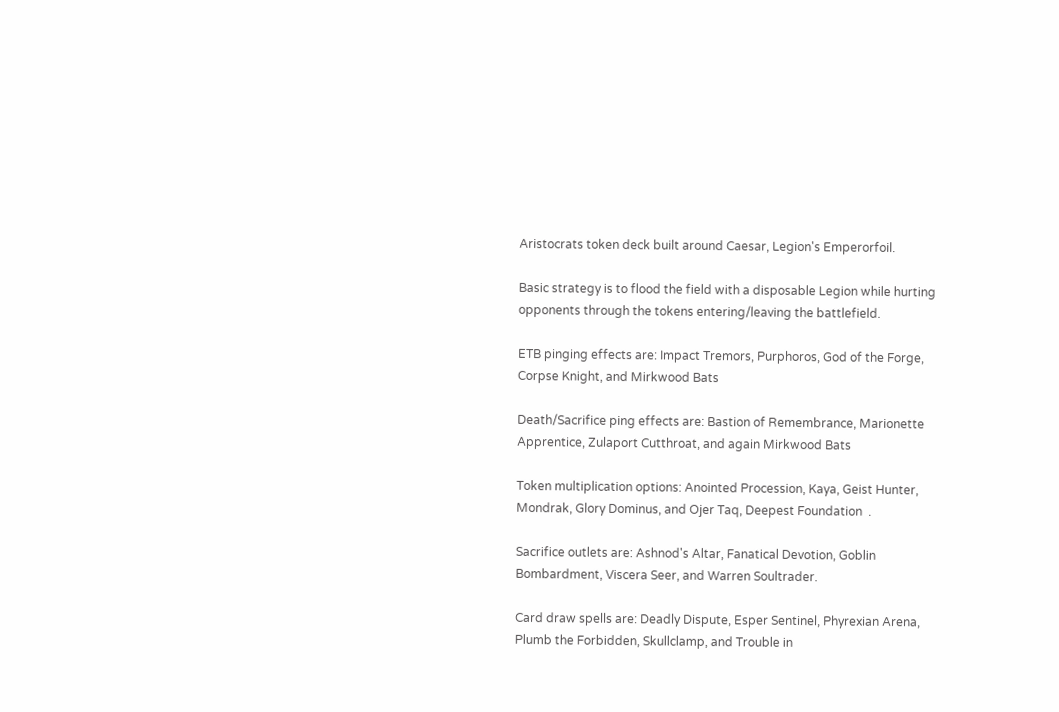Aristocrats token deck built around Caesar, Legion's Emperorfoil.

Basic strategy is to flood the field with a disposable Legion while hurting opponents through the tokens entering/leaving the battlefield.

ETB pinging effects are: Impact Tremors, Purphoros, God of the Forge, Corpse Knight, and Mirkwood Bats

Death/Sacrifice ping effects are: Bastion of Remembrance, Marionette Apprentice, Zulaport Cutthroat, and again Mirkwood Bats

Token multiplication options: Anointed Procession, Kaya, Geist Hunter, Mondrak, Glory Dominus, and Ojer Taq, Deepest Foundation  .

Sacrifice outlets are: Ashnod's Altar, Fanatical Devotion, Goblin Bombardment, Viscera Seer, and Warren Soultrader.

Card draw spells are: Deadly Dispute, Esper Sentinel, Phyrexian Arena, Plumb the Forbidden, Skullclamp, and Trouble in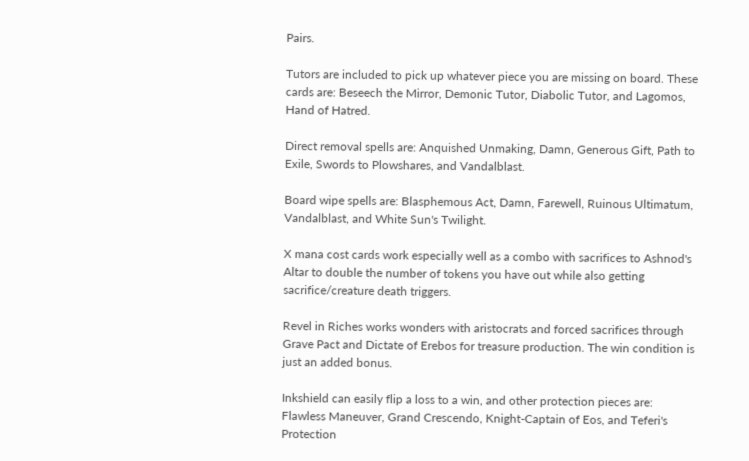Pairs.

Tutors are included to pick up whatever piece you are missing on board. These cards are: Beseech the Mirror, Demonic Tutor, Diabolic Tutor, and Lagomos, Hand of Hatred.

Direct removal spells are: Anquished Unmaking, Damn, Generous Gift, Path to Exile, Swords to Plowshares, and Vandalblast.

Board wipe spells are: Blasphemous Act, Damn, Farewell, Ruinous Ultimatum, Vandalblast, and White Sun's Twilight.

X mana cost cards work especially well as a combo with sacrifices to Ashnod's Altar to double the number of tokens you have out while also getting sacrifice/creature death triggers.

Revel in Riches works wonders with aristocrats and forced sacrifices through Grave Pact and Dictate of Erebos for treasure production. The win condition is just an added bonus.

Inkshield can easily flip a loss to a win, and other protection pieces are: Flawless Maneuver, Grand Crescendo, Knight-Captain of Eos, and Teferi's Protection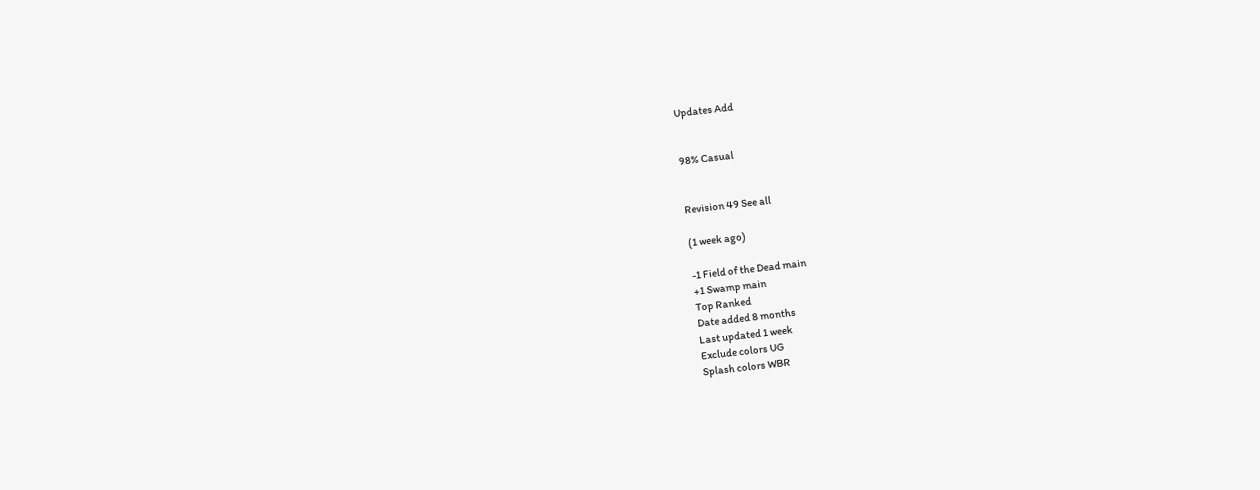Updates Add


98% Casual


Revision 49 See all

(1 week ago)

-1 Field of the Dead main
+1 Swamp main
Top Ranked
Date added 8 months
Last updated 1 week
Exclude colors UG
Splash colors WBR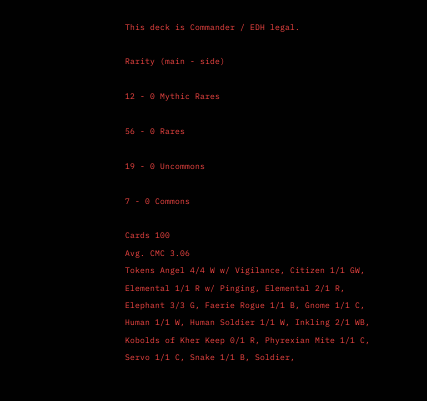This deck is Commander / EDH legal.

Rarity (main - side)

12 - 0 Mythic Rares

56 - 0 Rares

19 - 0 Uncommons

7 - 0 Commons

Cards 100
Avg. CMC 3.06
Tokens Angel 4/4 W w/ Vigilance, Citizen 1/1 GW, Elemental 1/1 R w/ Pinging, Elemental 2/1 R, Elephant 3/3 G, Faerie Rogue 1/1 B, Gnome 1/1 C, Human 1/1 W, Human Soldier 1/1 W, Inkling 2/1 WB, Kobolds of Kher Keep 0/1 R, Phyrexian Mite 1/1 C, Servo 1/1 C, Snake 1/1 B, Soldier,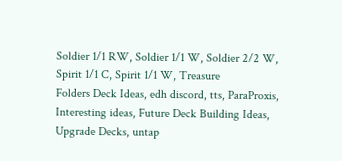Soldier 1/1 RW, Soldier 1/1 W, Soldier 2/2 W, Spirit 1/1 C, Spirit 1/1 W, Treasure
Folders Deck Ideas, edh discord, tts, ParaProxis, Interesting ideas, Future Deck Building Ideas, Upgrade Decks, untap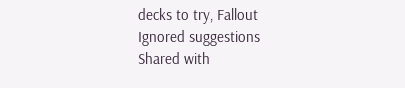decks to try, Fallout
Ignored suggestions
Shared with